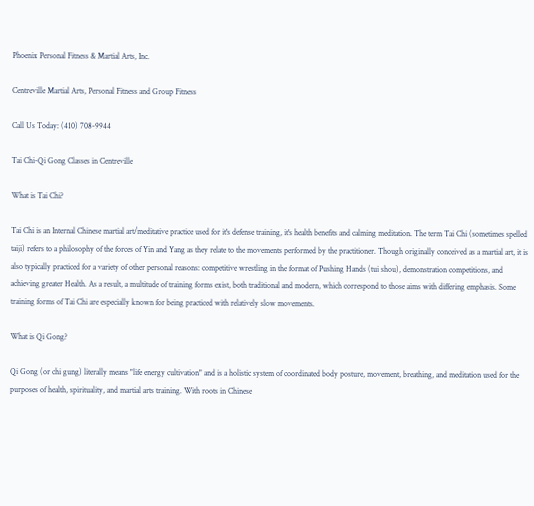Phoenix Personal Fitness & Martial Arts, Inc.

Centreville Martial Arts, Personal Fitness and Group Fitness

Call Us Today: (410) 708-9944

Tai Chi-Qi Gong Classes in Centreville

What is Tai Chi?

Tai Chi is an Internal Chinese martial art/meditative practice used for it's defense training, it's health benefits and calming meditation. The term Tai Chi (sometimes spelled taiji) refers to a philosophy of the forces of Yin and Yang as they relate to the movements performed by the practitioner. Though originally conceived as a martial art, it is also typically practiced for a variety of other personal reasons: competitive wrestling in the format of Pushing Hands (tui shou), demonstration competitions, and achieving greater Health. As a result, a multitude of training forms exist, both traditional and modern, which correspond to those aims with differing emphasis. Some training forms of Tai Chi are especially known for being practiced with relatively slow movements.

What is Qi Gong?

Qi Gong (or chi gung) literally means "life energy cultivation" and is a holistic system of coordinated body posture, movement, breathing, and meditation used for the purposes of health, spirituality, and martial arts training. With roots in Chinese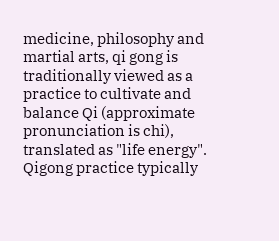medicine, philosophy and martial arts, qi gong is traditionally viewed as a practice to cultivate and balance Qi (approximate pronunciation is chi), translated as "life energy". Qigong practice typically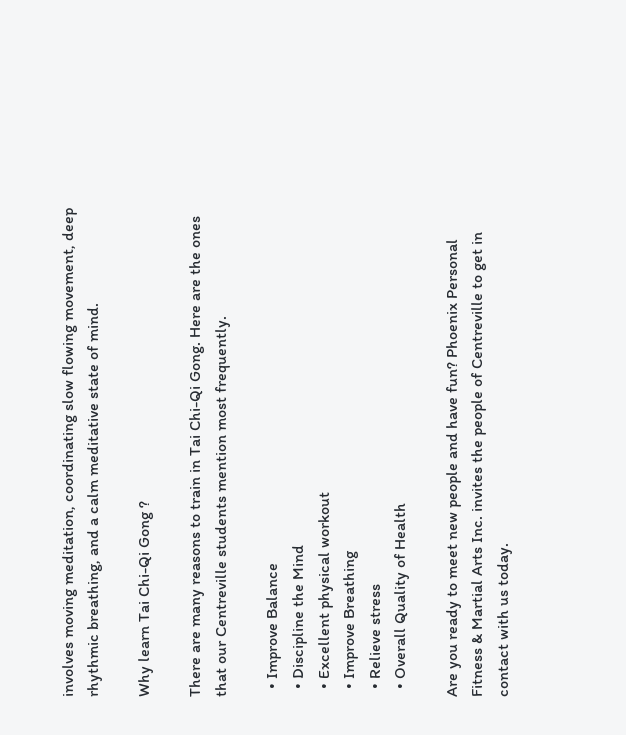involves moving meditation, coordinating slow flowing movement, deep rhythmic breathing, and a calm meditative state of mind.

Why learn Tai Chi-Qi Gong ?

There are many reasons to train in Tai Chi-Qi Gong. Here are the ones that our Centreville students mention most frequently.

  • Improve Balance
  • Discipline the Mind
  • Excellent physical workout
  • Improve Breathing
  • Relieve stress
  • Overall Quality of Health

Are you ready to meet new people and have fun? Phoenix Personal Fitness & Martial Arts Inc. invites the people of Centreville to get in contact with us today.